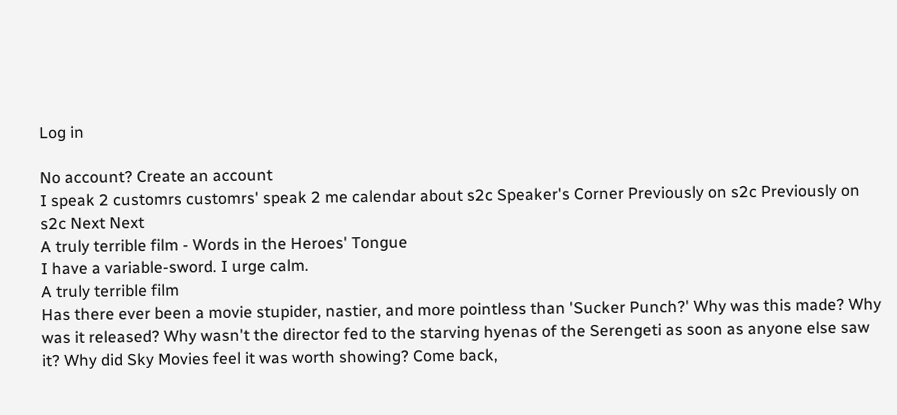Log in

No account? Create an account
I speak 2 customrs customrs' speak 2 me calendar about s2c Speaker's Corner Previously on s2c Previously on s2c Next Next
A truly terrible film - Words in the Heroes' Tongue
I have a variable-sword. I urge calm.
A truly terrible film
Has there ever been a movie stupider, nastier, and more pointless than 'Sucker Punch?' Why was this made? Why was it released? Why wasn't the director fed to the starving hyenas of the Serengeti as soon as anyone else saw it? Why did Sky Movies feel it was worth showing? Come back,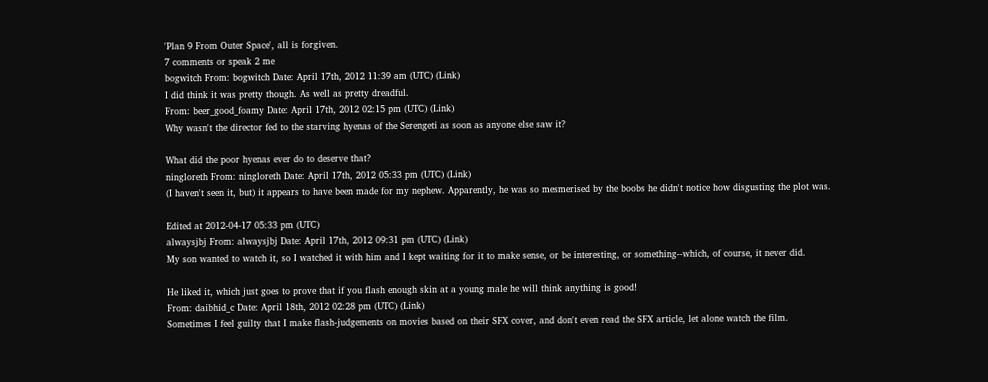'Plan 9 From Outer Space', all is forgiven.
7 comments or speak 2 me
bogwitch From: bogwitch Date: April 17th, 2012 11:39 am (UTC) (Link)
I did think it was pretty though. As well as pretty dreadful.
From: beer_good_foamy Date: April 17th, 2012 02:15 pm (UTC) (Link)
Why wasn't the director fed to the starving hyenas of the Serengeti as soon as anyone else saw it?

What did the poor hyenas ever do to deserve that?
ningloreth From: ningloreth Date: April 17th, 2012 05:33 pm (UTC) (Link)
(I haven't seen it, but) it appears to have been made for my nephew. Apparently, he was so mesmerised by the boobs he didn't notice how disgusting the plot was.

Edited at 2012-04-17 05:33 pm (UTC)
alwaysjbj From: alwaysjbj Date: April 17th, 2012 09:31 pm (UTC) (Link)
My son wanted to watch it, so I watched it with him and I kept waiting for it to make sense, or be interesting, or something--which, of course, it never did.

He liked it, which just goes to prove that if you flash enough skin at a young male he will think anything is good!
From: daibhid_c Date: April 18th, 2012 02:28 pm (UTC) (Link)
Sometimes I feel guilty that I make flash-judgements on movies based on their SFX cover, and don't even read the SFX article, let alone watch the film.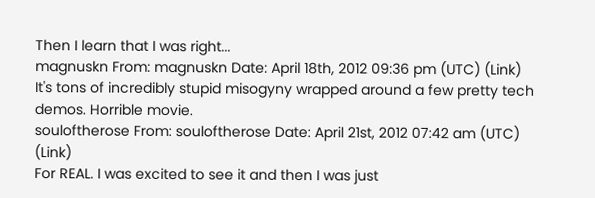Then I learn that I was right...
magnuskn From: magnuskn Date: April 18th, 2012 09:36 pm (UTC) (Link)
It's tons of incredibly stupid misogyny wrapped around a few pretty tech demos. Horrible movie.
souloftherose From: souloftherose Date: April 21st, 2012 07:42 am (UTC) (Link)
For REAL. I was excited to see it and then I was just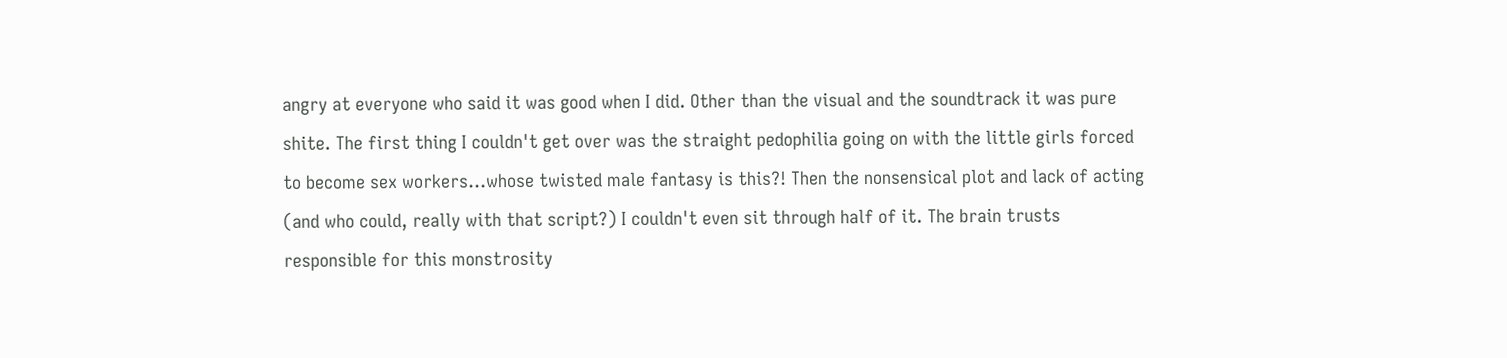angry at everyone who said it was good when I did. Other than the visual and the soundtrack it was pure shite. The first thing I couldn't get over was the straight pedophilia going on with the little girls forced to become sex workers...whose twisted male fantasy is this?! Then the nonsensical plot and lack of acting (and who could, really with that script?) I couldn't even sit through half of it. The brain trusts responsible for this monstrosity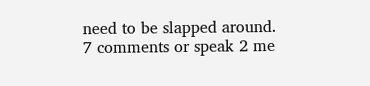need to be slapped around.
7 comments or speak 2 me